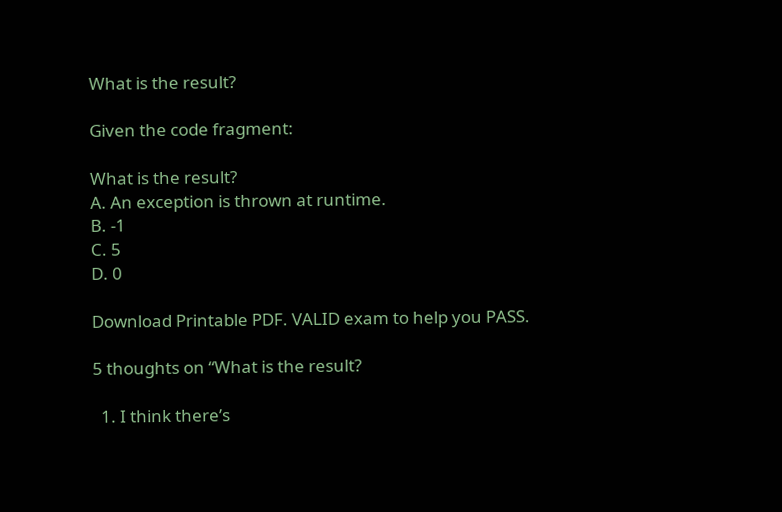What is the result?

Given the code fragment:

What is the result?
A. An exception is thrown at runtime.
B. -1
C. 5
D. 0

Download Printable PDF. VALID exam to help you PASS.

5 thoughts on “What is the result?

  1. I think there’s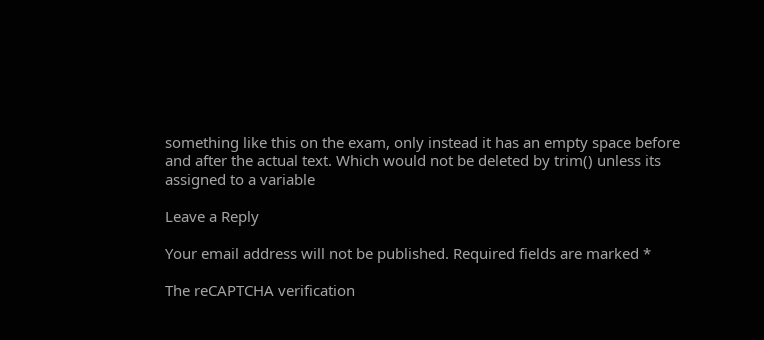something like this on the exam, only instead it has an empty space before and after the actual text. Which would not be deleted by trim() unless its assigned to a variable

Leave a Reply

Your email address will not be published. Required fields are marked *

The reCAPTCHA verification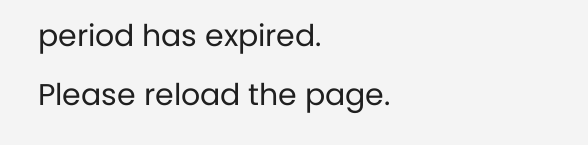period has expired. Please reload the page.